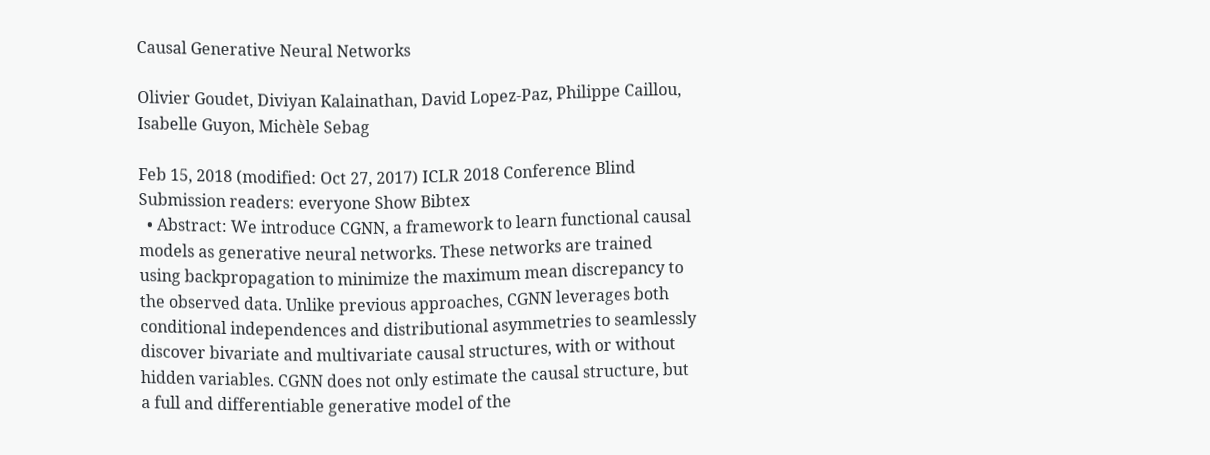Causal Generative Neural Networks

Olivier Goudet, Diviyan Kalainathan, David Lopez-Paz, Philippe Caillou, Isabelle Guyon, Michèle Sebag

Feb 15, 2018 (modified: Oct 27, 2017) ICLR 2018 Conference Blind Submission readers: everyone Show Bibtex
  • Abstract: We introduce CGNN, a framework to learn functional causal models as generative neural networks. These networks are trained using backpropagation to minimize the maximum mean discrepancy to the observed data. Unlike previous approaches, CGNN leverages both conditional independences and distributional asymmetries to seamlessly discover bivariate and multivariate causal structures, with or without hidden variables. CGNN does not only estimate the causal structure, but a full and differentiable generative model of the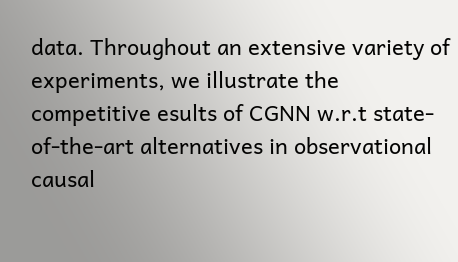data. Throughout an extensive variety of experiments, we illustrate the competitive esults of CGNN w.r.t state-of-the-art alternatives in observational causal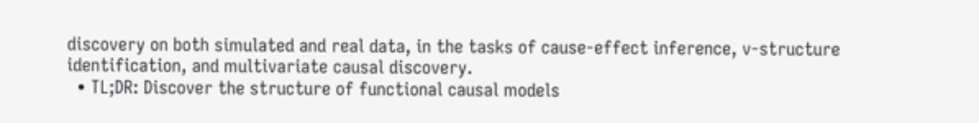discovery on both simulated and real data, in the tasks of cause-effect inference, v-structure identification, and multivariate causal discovery.
  • TL;DR: Discover the structure of functional causal models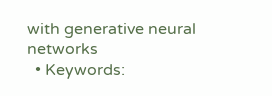with generative neural networks
  • Keywords: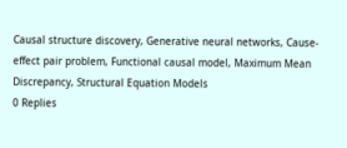Causal structure discovery, Generative neural networks, Cause-effect pair problem, Functional causal model, Maximum Mean Discrepancy, Structural Equation Models
0 Replies